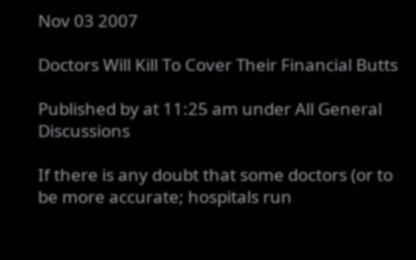Nov 03 2007

Doctors Will Kill To Cover Their Financial Butts

Published by at 11:25 am under All General Discussions

If there is any doubt that some doctors (or to be more accurate; hospitals run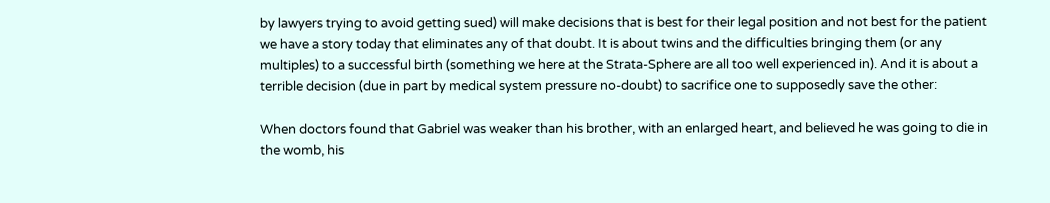by lawyers trying to avoid getting sued) will make decisions that is best for their legal position and not best for the patient we have a story today that eliminates any of that doubt. It is about twins and the difficulties bringing them (or any multiples) to a successful birth (something we here at the Strata-Sphere are all too well experienced in). And it is about a terrible decision (due in part by medical system pressure no-doubt) to sacrifice one to supposedly save the other:

When doctors found that Gabriel was weaker than his brother, with an enlarged heart, and believed he was going to die in the womb, his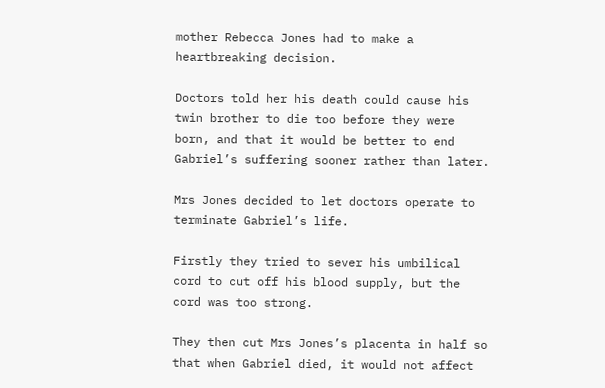mother Rebecca Jones had to make a heartbreaking decision.

Doctors told her his death could cause his twin brother to die too before they were born, and that it would be better to end Gabriel’s suffering sooner rather than later.

Mrs Jones decided to let doctors operate to terminate Gabriel’s life.

Firstly they tried to sever his umbilical cord to cut off his blood supply, but the cord was too strong.

They then cut Mrs Jones’s placenta in half so that when Gabriel died, it would not affect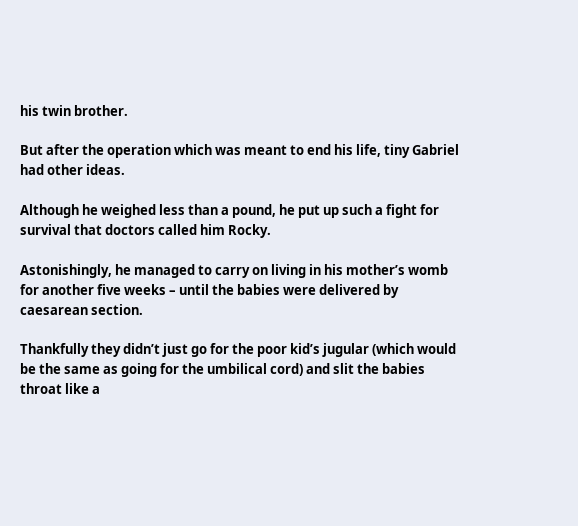his twin brother.

But after the operation which was meant to end his life, tiny Gabriel had other ideas.

Although he weighed less than a pound, he put up such a fight for survival that doctors called him Rocky.

Astonishingly, he managed to carry on living in his mother’s womb for another five weeks – until the babies were delivered by caesarean section.

Thankfully they didn’t just go for the poor kid’s jugular (which would be the same as going for the umbilical cord) and slit the babies throat like a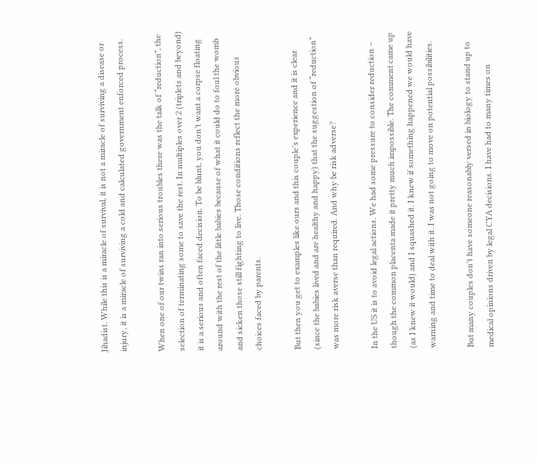Jihadist. While this is a miracle of survival, it is not a miracle of surviving a disease or injury, it is a miracle of surviving a cold and calculated government enforced process.

When one of our twins ran into serious troubles there was the talk of “reduction”, the selection of terminating some to save the rest. In multiples over 2 (triplets and beyond) it is a serious and often faced decision. To be blunt, you don’t want a corpse floating around with the rest of the little babies because of what it could do to foul the womb and sicken those still fighting to live. Those conditions reflect the more obvious choices faced by parents.

But then you get to examples like ours and this couple’s experience and it is clear (since the babies lived and are healthy and happy) that the suggestion of “reduction” was more risk averse than required. And why be risk adverse?

In the US it is to avoid legal actions. We had some pressure to consider reduction – though the common placenta made it pretty much impossible. The comment came up (as I knew it would) and I squashed it. I knew if something happened we would have warning and time to deal with it. I was not going to move on potential possibilities.

But many couples don’t have someone reasonably versed in biology to stand up to medical opinions driven by legal CYA decisions. I have had to many times on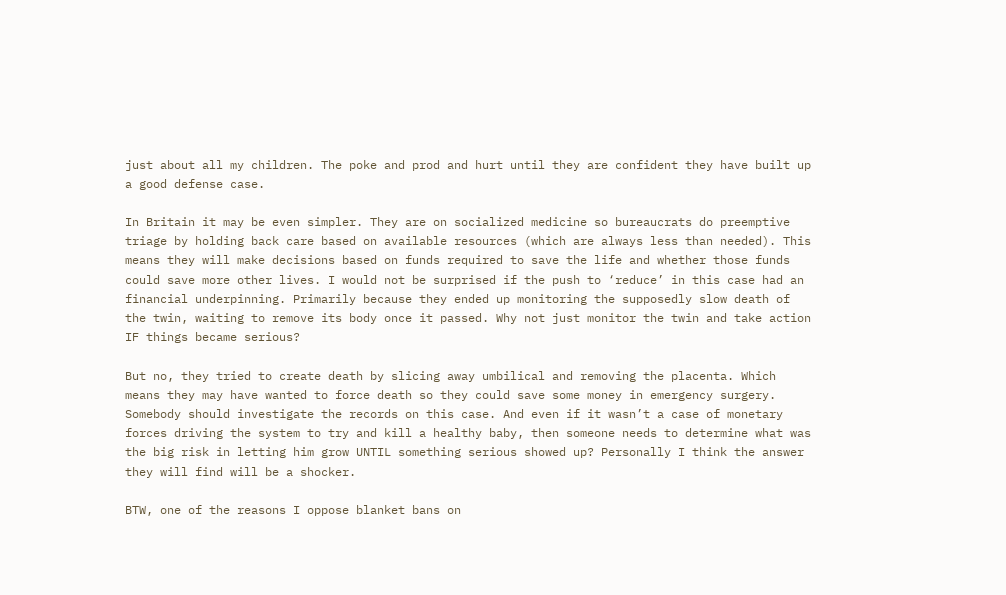just about all my children. The poke and prod and hurt until they are confident they have built up a good defense case.

In Britain it may be even simpler. They are on socialized medicine so bureaucrats do preemptive triage by holding back care based on available resources (which are always less than needed). This means they will make decisions based on funds required to save the life and whether those funds could save more other lives. I would not be surprised if the push to ‘reduce’ in this case had an financial underpinning. Primarily because they ended up monitoring the supposedly slow death of the twin, waiting to remove its body once it passed. Why not just monitor the twin and take action IF things became serious?

But no, they tried to create death by slicing away umbilical and removing the placenta. Which means they may have wanted to force death so they could save some money in emergency surgery. Somebody should investigate the records on this case. And even if it wasn’t a case of monetary forces driving the system to try and kill a healthy baby, then someone needs to determine what was the big risk in letting him grow UNTIL something serious showed up? Personally I think the answer they will find will be a shocker.

BTW, one of the reasons I oppose blanket bans on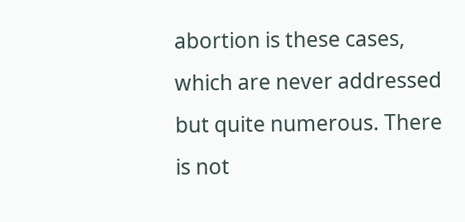abortion is these cases, which are never addressed but quite numerous. There is not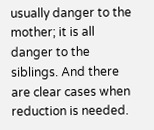usually danger to the mother; it is all danger to the siblings. And there are clear cases when reduction is needed.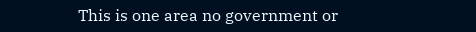This is one area no government or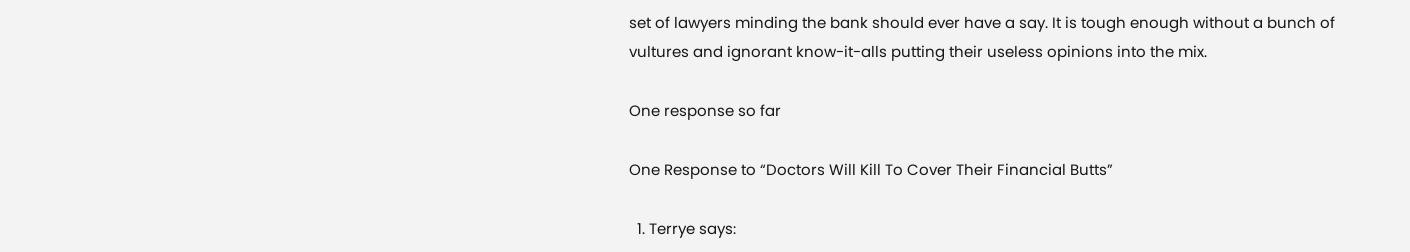set of lawyers minding the bank should ever have a say. It is tough enough without a bunch of vultures and ignorant know-it-alls putting their useless opinions into the mix.

One response so far

One Response to “Doctors Will Kill To Cover Their Financial Butts”

  1. Terrye says: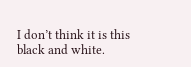I don’t think it is this black and white.